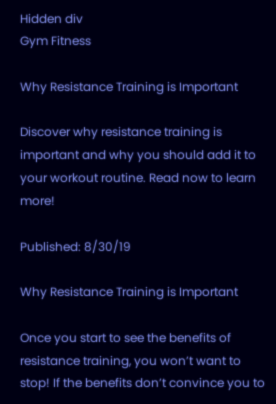Hidden div
Gym Fitness

Why Resistance Training is Important

Discover why resistance training is important and why you should add it to your workout routine. Read now to learn more!

Published: 8/30/19

Why Resistance Training is Important

Once you start to see the benefits of resistance training, you won’t want to stop! If the benefits don’t convince you to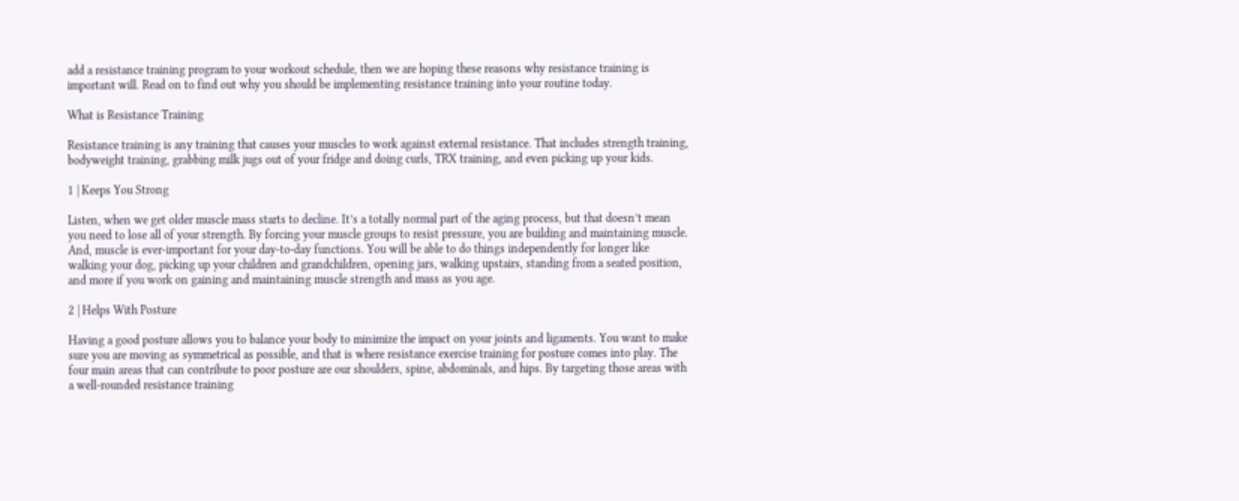add a resistance training program to your workout schedule, then we are hoping these reasons why resistance training is important will. Read on to find out why you should be implementing resistance training into your routine today.

What is Resistance Training

Resistance training is any training that causes your muscles to work against external resistance. That includes strength training, bodyweight training, grabbing milk jugs out of your fridge and doing curls, TRX training, and even picking up your kids.

1 | Keeps You Strong

Listen, when we get older muscle mass starts to decline. It’s a totally normal part of the aging process, but that doesn’t mean you need to lose all of your strength. By forcing your muscle groups to resist pressure, you are building and maintaining muscle. And, muscle is ever-important for your day-to-day functions. You will be able to do things independently for longer like walking your dog, picking up your children and grandchildren, opening jars, walking upstairs, standing from a seated position, and more if you work on gaining and maintaining muscle strength and mass as you age.

2 | Helps With Posture

Having a good posture allows you to balance your body to minimize the impact on your joints and ligaments. You want to make sure you are moving as symmetrical as possible, and that is where resistance exercise training for posture comes into play. The four main areas that can contribute to poor posture are our shoulders, spine, abdominals, and hips. By targeting those areas with a well-rounded resistance training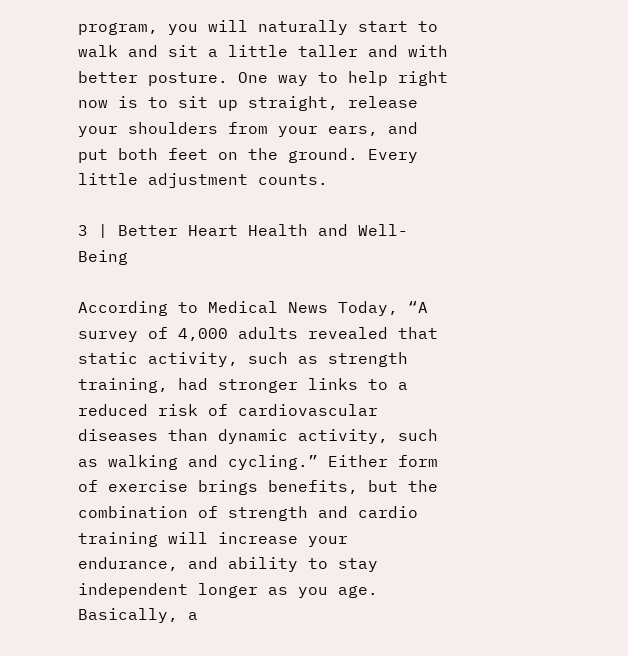program, you will naturally start to walk and sit a little taller and with better posture. One way to help right now is to sit up straight, release your shoulders from your ears, and put both feet on the ground. Every little adjustment counts.

3 | Better Heart Health and Well-Being

According to Medical News Today, “A survey of 4,000 adults revealed that static activity, such as strength training, had stronger links to a reduced risk of cardiovascular diseases than dynamic activity, such as walking and cycling.” Either form of exercise brings benefits, but the combination of strength and cardio training will increase your endurance, and ability to stay independent longer as you age. Basically, a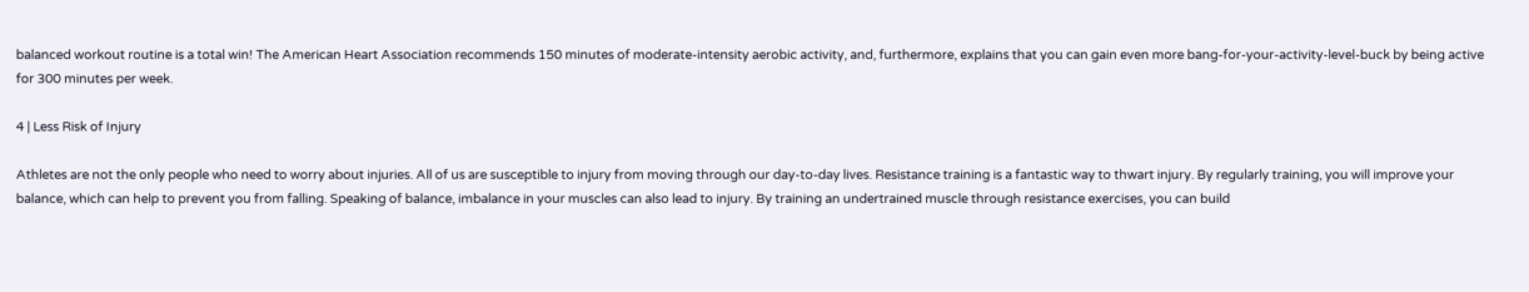balanced workout routine is a total win! The American Heart Association recommends 150 minutes of moderate-intensity aerobic activity, and, furthermore, explains that you can gain even more bang-for-your-activity-level-buck by being active for 300 minutes per week.

4 | Less Risk of Injury

Athletes are not the only people who need to worry about injuries. All of us are susceptible to injury from moving through our day-to-day lives. Resistance training is a fantastic way to thwart injury. By regularly training, you will improve your balance, which can help to prevent you from falling. Speaking of balance, imbalance in your muscles can also lead to injury. By training an undertrained muscle through resistance exercises, you can build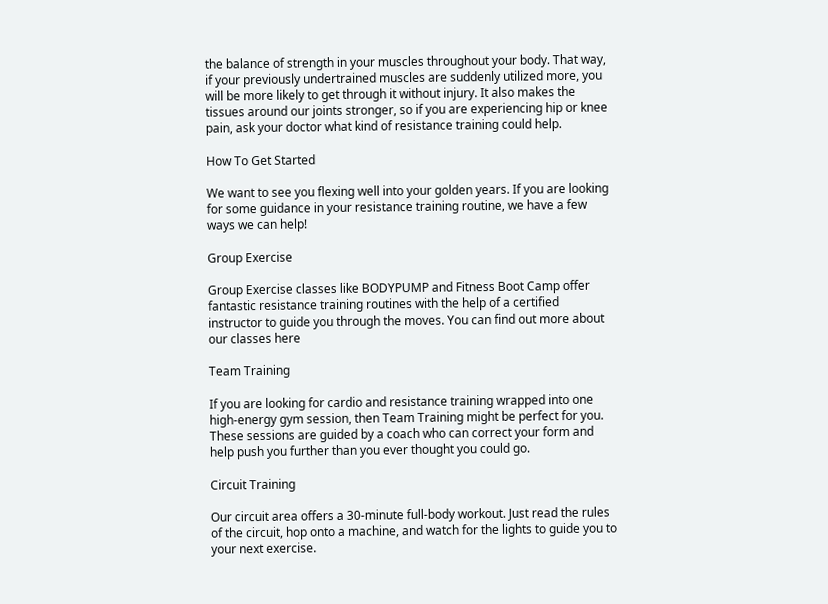the balance of strength in your muscles throughout your body. That way, if your previously undertrained muscles are suddenly utilized more, you will be more likely to get through it without injury. It also makes the tissues around our joints stronger, so if you are experiencing hip or knee pain, ask your doctor what kind of resistance training could help.

How To Get Started

We want to see you flexing well into your golden years. If you are looking for some guidance in your resistance training routine, we have a few ways we can help!

Group Exercise

Group Exercise classes like BODYPUMP and Fitness Boot Camp offer fantastic resistance training routines with the help of a certified instructor to guide you through the moves. You can find out more about our classes here

Team Training

If you are looking for cardio and resistance training wrapped into one high-energy gym session, then Team Training might be perfect for you. These sessions are guided by a coach who can correct your form and help push you further than you ever thought you could go.

Circuit Training

Our circuit area offers a 30-minute full-body workout. Just read the rules of the circuit, hop onto a machine, and watch for the lights to guide you to your next exercise.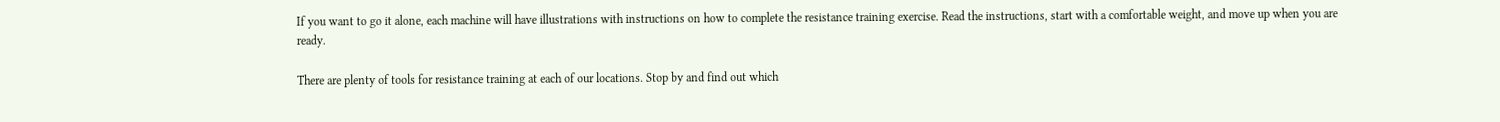If you want to go it alone, each machine will have illustrations with instructions on how to complete the resistance training exercise. Read the instructions, start with a comfortable weight, and move up when you are ready.

There are plenty of tools for resistance training at each of our locations. Stop by and find out which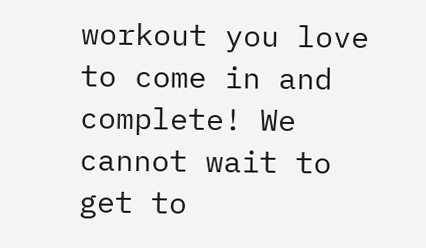workout you love to come in and complete! We cannot wait to get to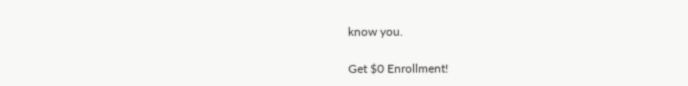know you.

Get $0 Enrollment!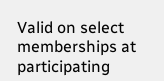Valid on select memberships at participating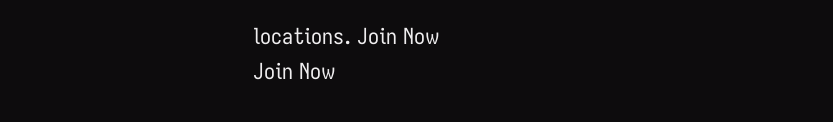locations. Join Now
Join Now